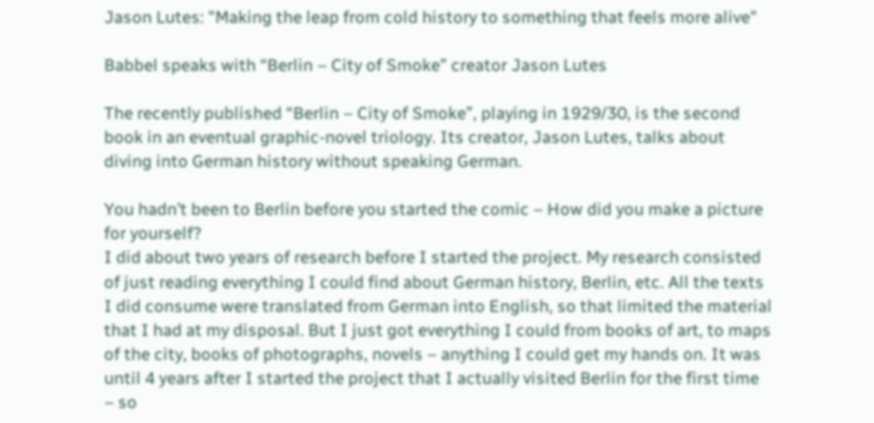Jason Lutes: "Making the leap from cold history to something that feels more alive"

Babbel speaks with “Berlin – City of Smoke” creator Jason Lutes

The recently published “Berlin – City of Smoke”, playing in 1929/30, is the second book in an eventual graphic-novel triology. Its creator, Jason Lutes, talks about diving into German history without speaking German.

You hadn’t been to Berlin before you started the comic – How did you make a picture for yourself?
I did about two years of research before I started the project. My research consisted of just reading everything I could find about German history, Berlin, etc. All the texts I did consume were translated from German into English, so that limited the material that I had at my disposal. But I just got everything I could from books of art, to maps of the city, books of photographs, novels – anything I could get my hands on. It was until 4 years after I started the project that I actually visited Berlin for the first time – so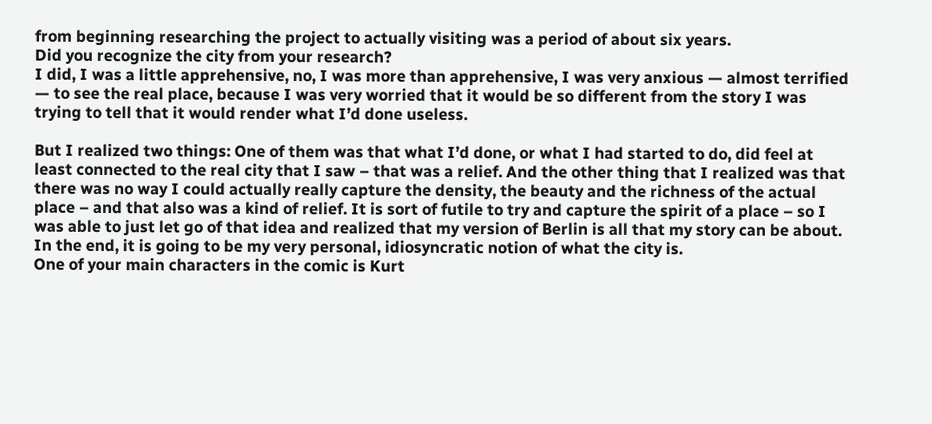from beginning researching the project to actually visiting was a period of about six years.
Did you recognize the city from your research?
I did, I was a little apprehensive, no, I was more than apprehensive, I was very anxious — almost terrified — to see the real place, because I was very worried that it would be so different from the story I was trying to tell that it would render what I’d done useless.

But I realized two things: One of them was that what I’d done, or what I had started to do, did feel at least connected to the real city that I saw – that was a relief. And the other thing that I realized was that there was no way I could actually really capture the density, the beauty and the richness of the actual place – and that also was a kind of relief. It is sort of futile to try and capture the spirit of a place – so I was able to just let go of that idea and realized that my version of Berlin is all that my story can be about. In the end, it is going to be my very personal, idiosyncratic notion of what the city is.
One of your main characters in the comic is Kurt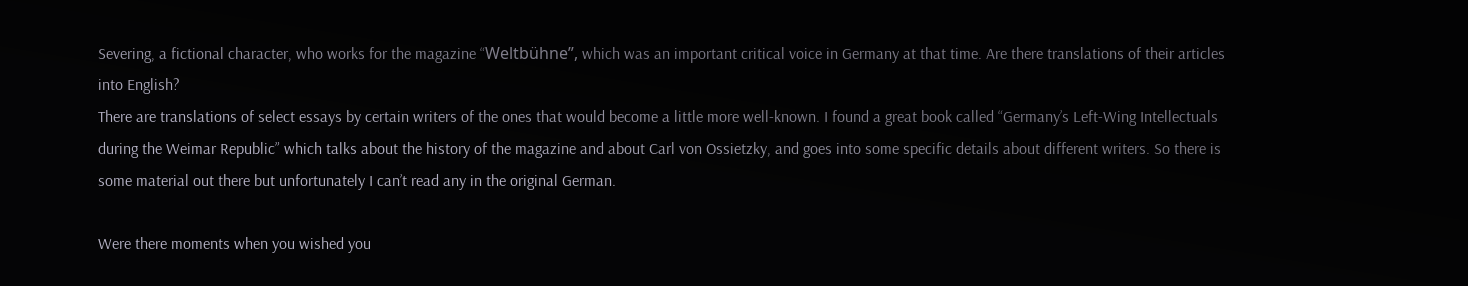Severing, a fictional character, who works for the magazine “Weltbühne”, which was an important critical voice in Germany at that time. Are there translations of their articles into English?
There are translations of select essays by certain writers of the ones that would become a little more well-known. I found a great book called “Germany’s Left-Wing Intellectuals during the Weimar Republic” which talks about the history of the magazine and about Carl von Ossietzky, and goes into some specific details about different writers. So there is some material out there but unfortunately I can’t read any in the original German.

Were there moments when you wished you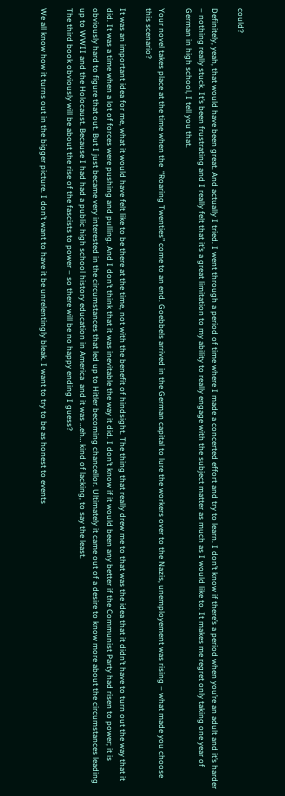could?

Definitely, yeah, that would have been great. And actually I tried. I went through a period of time where I made a concerted effort and try to learn. I don’t know if there’s a period when you’re an adult and it’s harder – nothing really stuck. It’s been frustrating and I really felt that it’s a great limitation to my ability to really engage with the subject matter as much as I would like to. It makes me regret only taking one year of German in high school, I tell you that.

Your novel takes place at the time when the  “Roaring Twenties” come to an end. Goebbels arrived in the German capital to lure the workers over to the Nazis, unemployement was rising – what made you choose this scenario?

It was an important idea for me, what it would have felt like to be there at the time, not with the benefit of hindsight. The thing that really drew me to that was the idea that it didn’t have to turn out the way that it did. It was a time when a lot of forces were pushing and pulling. And I don’t think that it was inevitable the way it did. I don’t know if it would been any better if the Communist Party had risen to power; it is obviously hard to figure that out. But I just became very interested in the circumstances that led up to Hitler becoming chancellor. Ultimately it came out of a desire to know more about the circumstances leading up to WWII and the Holocaust. Because I had had a public high school history education in America  and it was …eh… kind of lacking, to say the least.
The third book obviously will be about the rise of the fascists to power – so there will be no happy ending I guess?

We all know how it turns out in the bigger picture. I don’t want to have it be unrelentingly bleak. I want to try to be as honest to events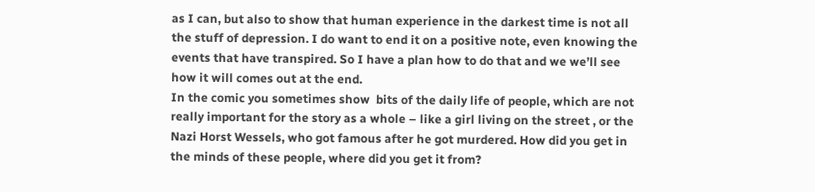as I can, but also to show that human experience in the darkest time is not all the stuff of depression. I do want to end it on a positive note, even knowing the events that have transpired. So I have a plan how to do that and we we’ll see how it will comes out at the end.
In the comic you sometimes show  bits of the daily life of people, which are not really important for the story as a whole – like a girl living on the street , or the Nazi Horst Wessels, who got famous after he got murdered. How did you get in the minds of these people, where did you get it from?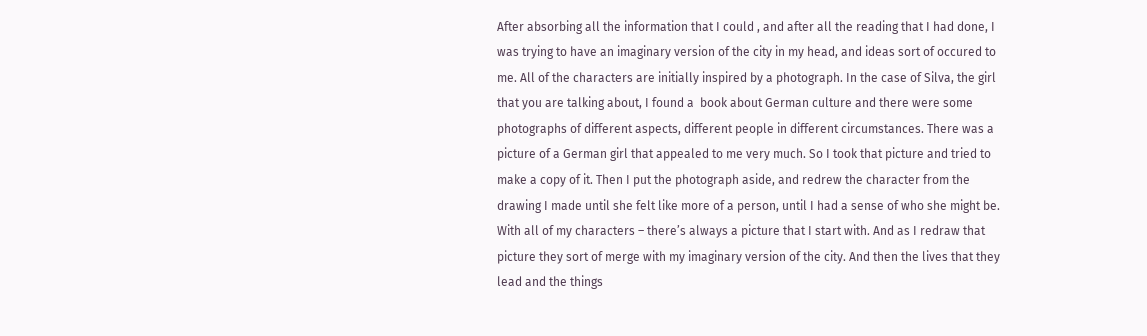After absorbing all the information that I could , and after all the reading that I had done, I was trying to have an imaginary version of the city in my head, and ideas sort of occured to me. All of the characters are initially inspired by a photograph. In the case of Silva, the girl that you are talking about, I found a  book about German culture and there were some photographs of different aspects, different people in different circumstances. There was a picture of a German girl that appealed to me very much. So I took that picture and tried to make a copy of it. Then I put the photograph aside, and redrew the character from the drawing I made until she felt like more of a person, until I had a sense of who she might be. With all of my characters – there’s always a picture that I start with. And as I redraw that picture they sort of merge with my imaginary version of the city. And then the lives that they lead and the things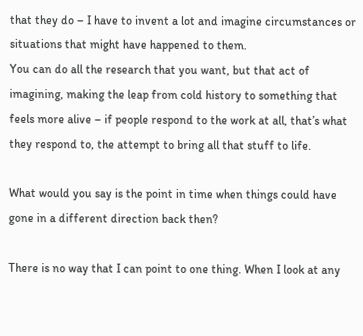that they do – I have to invent a lot and imagine circumstances or situations that might have happened to them.
You can do all the research that you want, but that act of imagining, making the leap from cold history to something that feels more alive – if people respond to the work at all, that’s what they respond to, the attempt to bring all that stuff to life.

What would you say is the point in time when things could have gone in a different direction back then?

There is no way that I can point to one thing. When I look at any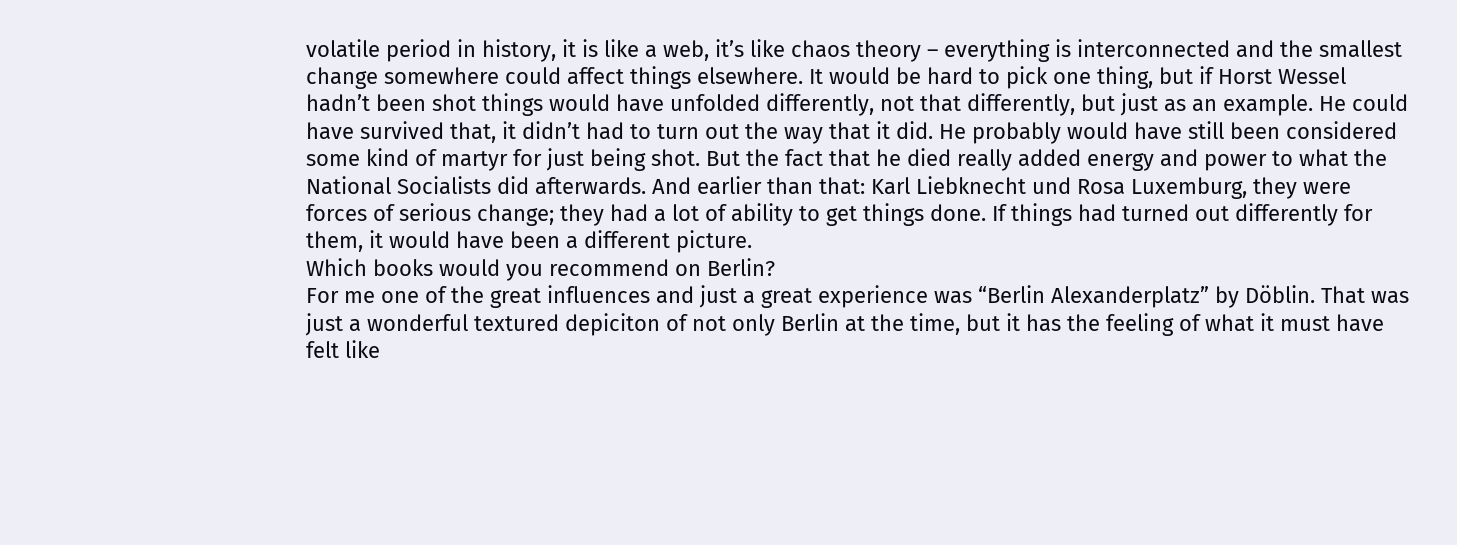volatile period in history, it is like a web, it’s like chaos theory – everything is interconnected and the smallest change somewhere could affect things elsewhere. It would be hard to pick one thing, but if Horst Wessel hadn’t been shot things would have unfolded differently, not that differently, but just as an example. He could have survived that, it didn’t had to turn out the way that it did. He probably would have still been considered some kind of martyr for just being shot. But the fact that he died really added energy and power to what the National Socialists did afterwards. And earlier than that: Karl Liebknecht und Rosa Luxemburg, they were forces of serious change; they had a lot of ability to get things done. If things had turned out differently for them, it would have been a different picture.
Which books would you recommend on Berlin?
For me one of the great influences and just a great experience was “Berlin Alexanderplatz” by Döblin. That was just a wonderful textured depiciton of not only Berlin at the time, but it has the feeling of what it must have felt like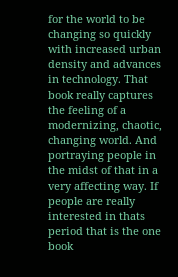for the world to be changing so quickly with increased urban density and advances in technology. That book really captures the feeling of a modernizing, chaotic, changing world. And portraying people in the midst of that in a very affecting way. If people are really interested in thats period that is the one book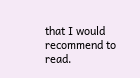that I would recommend to read.